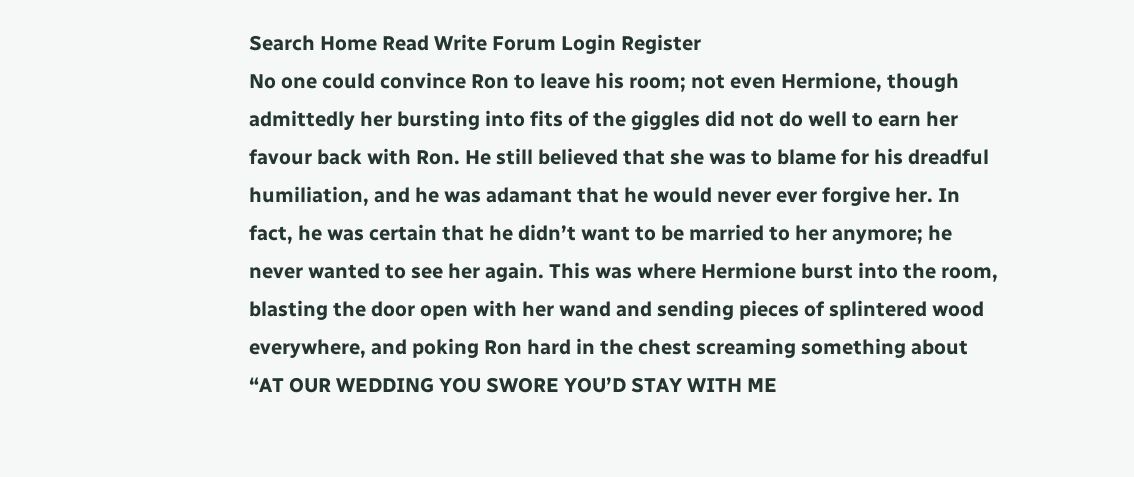Search Home Read Write Forum Login Register
No one could convince Ron to leave his room; not even Hermione, though admittedly her bursting into fits of the giggles did not do well to earn her favour back with Ron. He still believed that she was to blame for his dreadful humiliation, and he was adamant that he would never ever forgive her. In fact, he was certain that he didn’t want to be married to her anymore; he never wanted to see her again. This was where Hermione burst into the room, blasting the door open with her wand and sending pieces of splintered wood everywhere, and poking Ron hard in the chest screaming something about “AT OUR WEDDING YOU SWORE YOU’D STAY WITH ME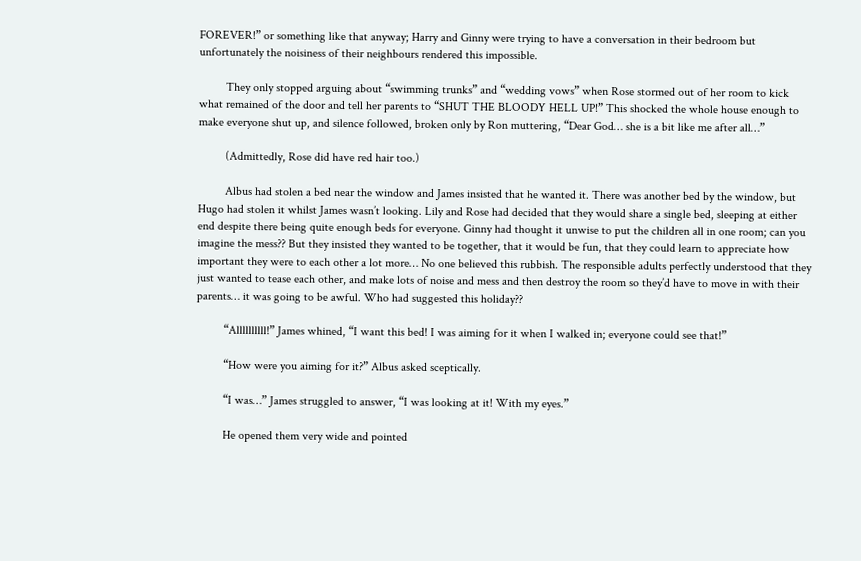FOREVER!” or something like that anyway; Harry and Ginny were trying to have a conversation in their bedroom but unfortunately the noisiness of their neighbours rendered this impossible.

         They only stopped arguing about “swimming trunks” and “wedding vows” when Rose stormed out of her room to kick what remained of the door and tell her parents to “SHUT THE BLOODY HELL UP!” This shocked the whole house enough to make everyone shut up, and silence followed, broken only by Ron muttering, “Dear God… she is a bit like me after all…”

         (Admittedly, Rose did have red hair too.)

         Albus had stolen a bed near the window and James insisted that he wanted it. There was another bed by the window, but Hugo had stolen it whilst James wasn’t looking. Lily and Rose had decided that they would share a single bed, sleeping at either end despite there being quite enough beds for everyone. Ginny had thought it unwise to put the children all in one room; can you imagine the mess?? But they insisted they wanted to be together, that it would be fun, that they could learn to appreciate how important they were to each other a lot more… No one believed this rubbish. The responsible adults perfectly understood that they just wanted to tease each other, and make lots of noise and mess and then destroy the room so they’d have to move in with their parents… it was going to be awful. Who had suggested this holiday??

         “Allllllllll!” James whined, “I want this bed! I was aiming for it when I walked in; everyone could see that!”

         “How were you aiming for it?” Albus asked sceptically.

         “I was…” James struggled to answer, “I was looking at it! With my eyes.”

         He opened them very wide and pointed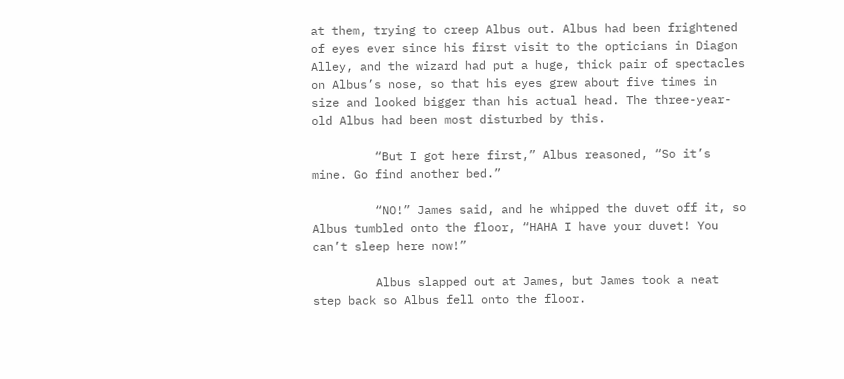at them, trying to creep Albus out. Albus had been frightened of eyes ever since his first visit to the opticians in Diagon Alley, and the wizard had put a huge, thick pair of spectacles on Albus’s nose, so that his eyes grew about five times in size and looked bigger than his actual head. The three-year-old Albus had been most disturbed by this.

         “But I got here first,” Albus reasoned, “So it’s mine. Go find another bed.”

         “NO!” James said, and he whipped the duvet off it, so Albus tumbled onto the floor, “HAHA I have your duvet! You can’t sleep here now!”

         Albus slapped out at James, but James took a neat step back so Albus fell onto the floor.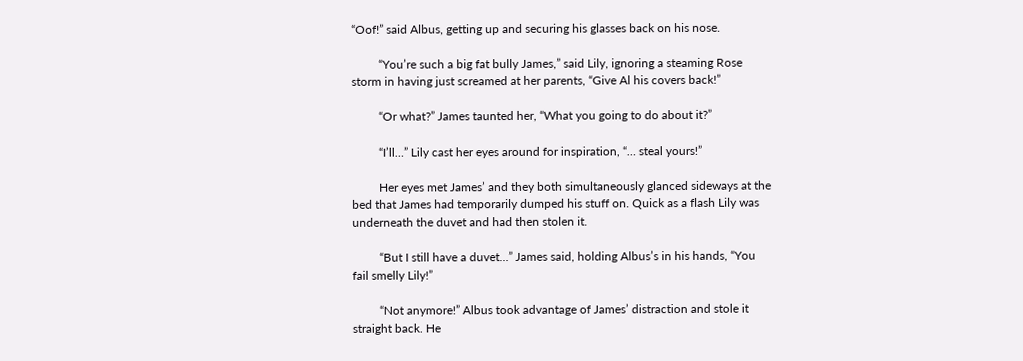“Oof!” said Albus, getting up and securing his glasses back on his nose.

         “You’re such a big fat bully James,” said Lily, ignoring a steaming Rose storm in having just screamed at her parents, “Give Al his covers back!”

         “Or what?” James taunted her, “What you going to do about it?”

         “I’ll…” Lily cast her eyes around for inspiration, “… steal yours!”

         Her eyes met James’ and they both simultaneously glanced sideways at the bed that James had temporarily dumped his stuff on. Quick as a flash Lily was underneath the duvet and had then stolen it.

         “But I still have a duvet…” James said, holding Albus’s in his hands, “You fail smelly Lily!”

         “Not anymore!” Albus took advantage of James’ distraction and stole it straight back. He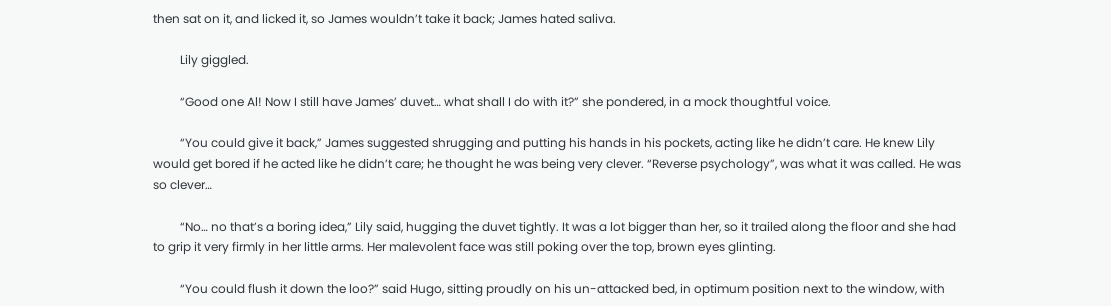then sat on it, and licked it, so James wouldn’t take it back; James hated saliva.

         Lily giggled.

         “Good one Al! Now I still have James’ duvet… what shall I do with it?” she pondered, in a mock thoughtful voice.

         “You could give it back,” James suggested shrugging and putting his hands in his pockets, acting like he didn’t care. He knew Lily would get bored if he acted like he didn’t care; he thought he was being very clever. “Reverse psychology”, was what it was called. He was so clever…

         “No… no that’s a boring idea,” Lily said, hugging the duvet tightly. It was a lot bigger than her, so it trailed along the floor and she had to grip it very firmly in her little arms. Her malevolent face was still poking over the top, brown eyes glinting.

         “You could flush it down the loo?” said Hugo, sitting proudly on his un-attacked bed, in optimum position next to the window, with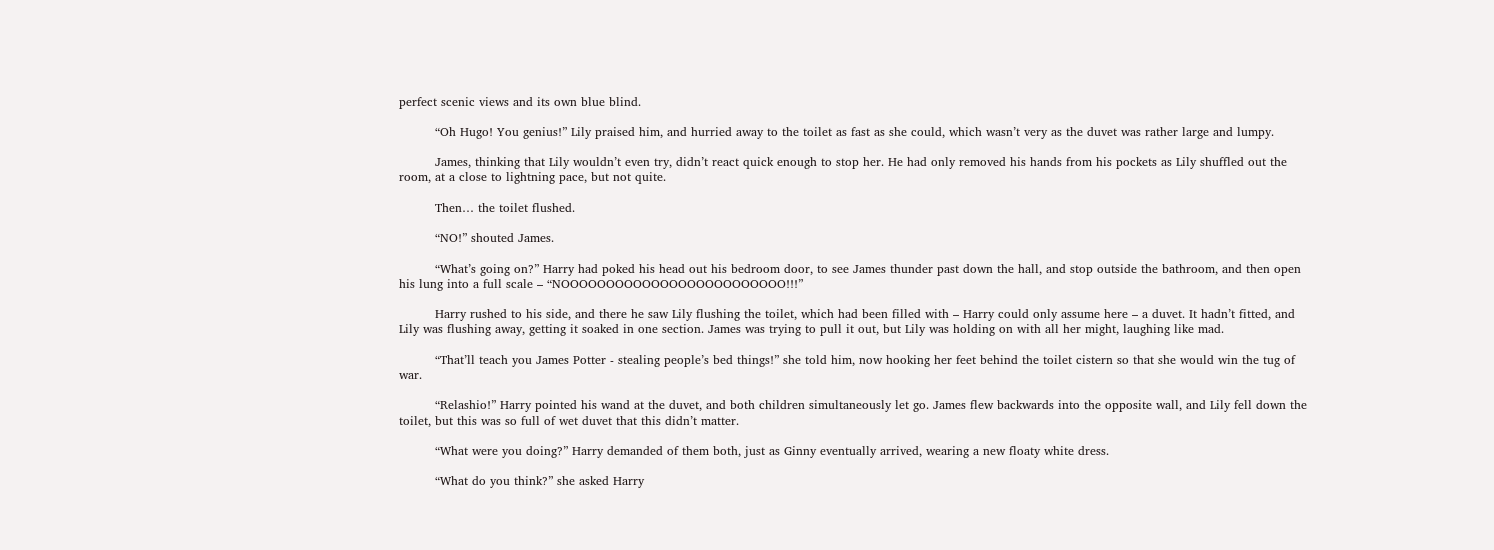perfect scenic views and its own blue blind.

         “Oh Hugo! You genius!” Lily praised him, and hurried away to the toilet as fast as she could, which wasn’t very as the duvet was rather large and lumpy.

         James, thinking that Lily wouldn’t even try, didn’t react quick enough to stop her. He had only removed his hands from his pockets as Lily shuffled out the room, at a close to lightning pace, but not quite.

         Then… the toilet flushed.

         “NO!” shouted James.

         “What’s going on?” Harry had poked his head out his bedroom door, to see James thunder past down the hall, and stop outside the bathroom, and then open his lung into a full scale – “NOOOOOOOOOOOOOOOOOOOOOOOOO!!!”

         Harry rushed to his side, and there he saw Lily flushing the toilet, which had been filled with – Harry could only assume here – a duvet. It hadn’t fitted, and Lily was flushing away, getting it soaked in one section. James was trying to pull it out, but Lily was holding on with all her might, laughing like mad.

         “That’ll teach you James Potter - stealing people’s bed things!” she told him, now hooking her feet behind the toilet cistern so that she would win the tug of war.

         “Relashio!” Harry pointed his wand at the duvet, and both children simultaneously let go. James flew backwards into the opposite wall, and Lily fell down the toilet, but this was so full of wet duvet that this didn’t matter.

         “What were you doing?” Harry demanded of them both, just as Ginny eventually arrived, wearing a new floaty white dress.

         “What do you think?” she asked Harry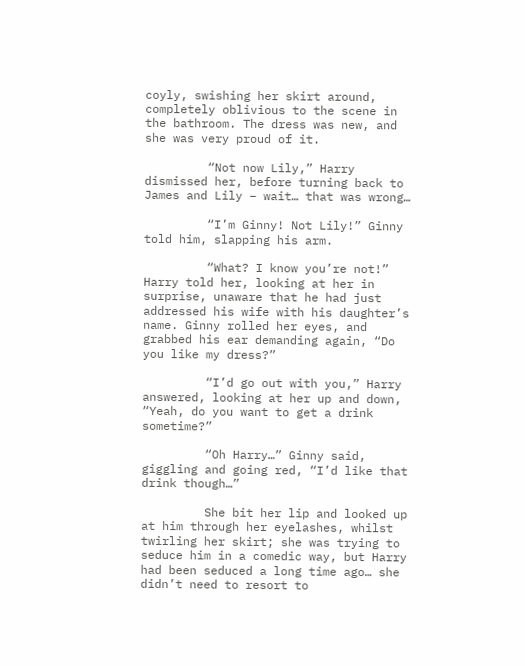coyly, swishing her skirt around, completely oblivious to the scene in the bathroom. The dress was new, and she was very proud of it.

         “Not now Lily,” Harry dismissed her, before turning back to James and Lily – wait… that was wrong…

         “I’m Ginny! Not Lily!” Ginny told him, slapping his arm.

         “What? I know you’re not!” Harry told her, looking at her in surprise, unaware that he had just addressed his wife with his daughter’s name. Ginny rolled her eyes, and grabbed his ear demanding again, “Do you like my dress?”

         “I’d go out with you,” Harry answered, looking at her up and down, “Yeah, do you want to get a drink sometime?”

         “Oh Harry…” Ginny said, giggling and going red, “I’d like that drink though…”

         She bit her lip and looked up at him through her eyelashes, whilst twirling her skirt; she was trying to seduce him in a comedic way, but Harry had been seduced a long time ago… she didn’t need to resort to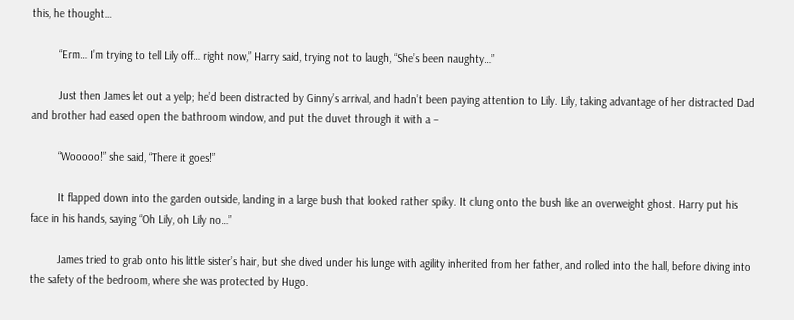this, he thought…

         “Erm… I’m trying to tell Lily off… right now,” Harry said, trying not to laugh, “She’s been naughty…”

         Just then James let out a yelp; he’d been distracted by Ginny’s arrival, and hadn’t been paying attention to Lily. Lily, taking advantage of her distracted Dad and brother had eased open the bathroom window, and put the duvet through it with a –

         “Wooooo!” she said, “There it goes!”

         It flapped down into the garden outside, landing in a large bush that looked rather spiky. It clung onto the bush like an overweight ghost. Harry put his face in his hands, saying “Oh Lily, oh Lily no…”

         James tried to grab onto his little sister’s hair, but she dived under his lunge with agility inherited from her father, and rolled into the hall, before diving into the safety of the bedroom, where she was protected by Hugo.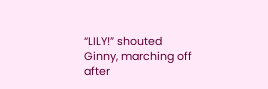“LILY!” shouted Ginny, marching off after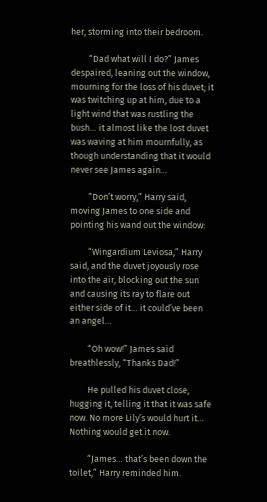her, storming into their bedroom.

         “Dad what will I do?” James despaired, leaning out the window, mourning for the loss of his duvet; it was twitching up at him, due to a light wind that was rustling the bush… it almost like the lost duvet was waving at him mournfully, as though understanding that it would never see James again…

         “Don’t worry,” Harry said, moving James to one side and pointing his wand out the window:

         “Wingardium Leviosa,” Harry said, and the duvet joyously rose into the air, blocking out the sun and causing its ray to flare out either side of it… it could’ve been an angel…

         “Oh wow!” James said breathlessly, “Thanks Dad!”

         He pulled his duvet close, hugging it, telling it that it was safe now. No more Lily’s would hurt it… Nothing would get it now.

         “James… that’s been down the toilet,” Harry reminded him.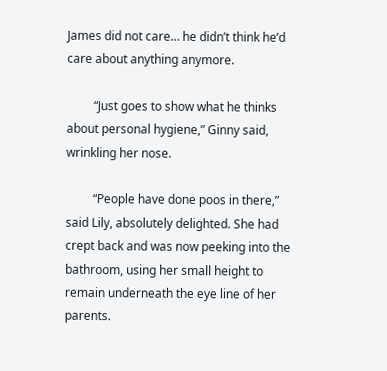James did not care… he didn’t think he’d care about anything anymore.

         “Just goes to show what he thinks about personal hygiene,” Ginny said, wrinkling her nose.

         “People have done poos in there,” said Lily, absolutely delighted. She had crept back and was now peeking into the bathroom, using her small height to remain underneath the eye line of her parents.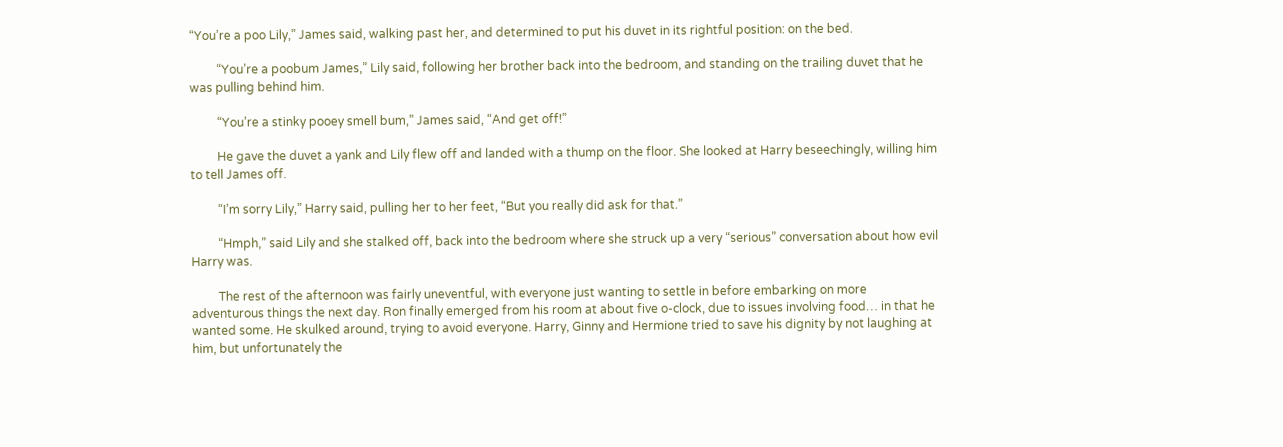“You’re a poo Lily,” James said, walking past her, and determined to put his duvet in its rightful position: on the bed.

         “You’re a poobum James,” Lily said, following her brother back into the bedroom, and standing on the trailing duvet that he was pulling behind him.

         “You’re a stinky pooey smell bum,” James said, “And get off!”

         He gave the duvet a yank and Lily flew off and landed with a thump on the floor. She looked at Harry beseechingly, willing him to tell James off.

         “I’m sorry Lily,” Harry said, pulling her to her feet, “But you really did ask for that.”

         “Hmph,” said Lily and she stalked off, back into the bedroom where she struck up a very “serious” conversation about how evil Harry was.

         The rest of the afternoon was fairly uneventful, with everyone just wanting to settle in before embarking on more adventurous things the next day. Ron finally emerged from his room at about five o-clock, due to issues involving food… in that he wanted some. He skulked around, trying to avoid everyone. Harry, Ginny and Hermione tried to save his dignity by not laughing at him, but unfortunately the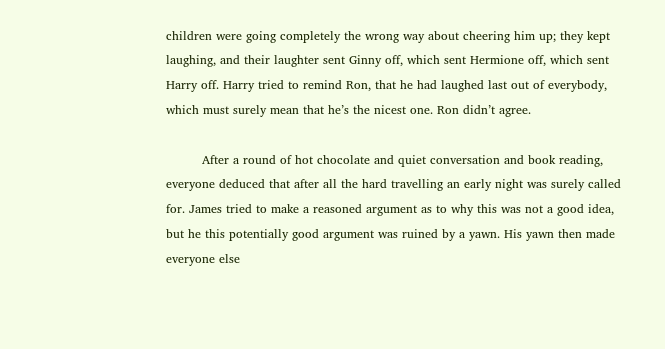children were going completely the wrong way about cheering him up; they kept laughing, and their laughter sent Ginny off, which sent Hermione off, which sent Harry off. Harry tried to remind Ron, that he had laughed last out of everybody, which must surely mean that he’s the nicest one. Ron didn’t agree.

         After a round of hot chocolate and quiet conversation and book reading, everyone deduced that after all the hard travelling an early night was surely called for. James tried to make a reasoned argument as to why this was not a good idea, but he this potentially good argument was ruined by a yawn. His yawn then made everyone else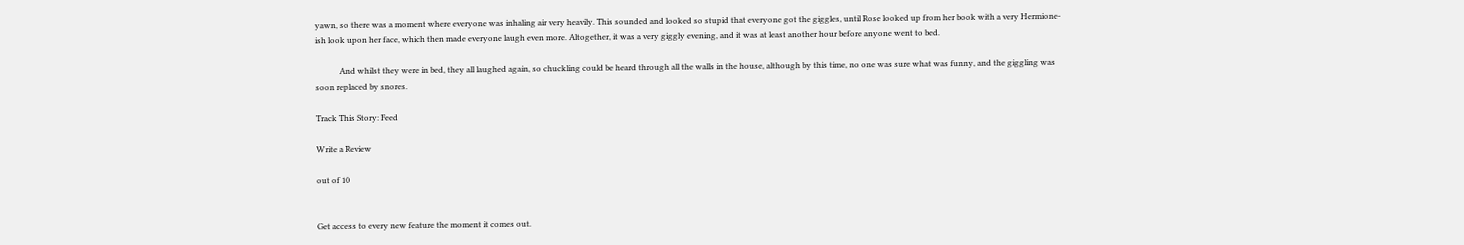yawn, so there was a moment where everyone was inhaling air very heavily. This sounded and looked so stupid that everyone got the giggles, until Rose looked up from her book with a very Hermione-ish look upon her face, which then made everyone laugh even more. Altogether, it was a very giggly evening, and it was at least another hour before anyone went to bed.

            And whilst they were in bed, they all laughed again, so chuckling could be heard through all the walls in the house, although by this time, no one was sure what was funny, and the giggling was soon replaced by snores.

Track This Story: Feed

Write a Review

out of 10


Get access to every new feature the moment it comes out.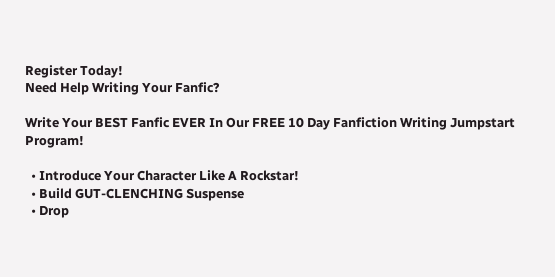Register Today!
Need Help Writing Your Fanfic?

Write Your BEST Fanfic EVER In Our FREE 10 Day Fanfiction Writing Jumpstart Program!

  • Introduce Your Character Like A Rockstar!
  • Build GUT-CLENCHING Suspense
  • Drop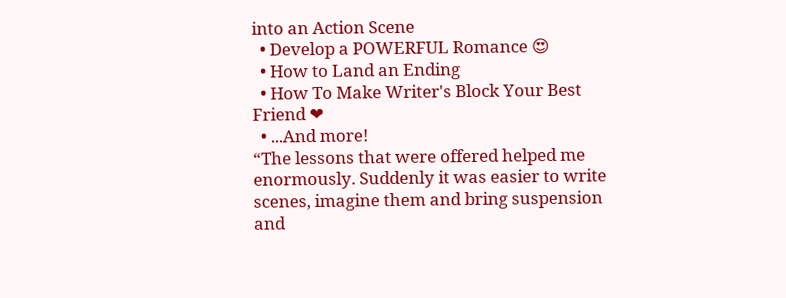into an Action Scene
  • Develop a POWERFUL Romance 😍
  • How to Land an Ending
  • How To Make Writer's Block Your Best Friend ❤
  • ...And more!
“The lessons that were offered helped me enormously. Suddenly it was easier to write scenes, imagine them and bring suspension and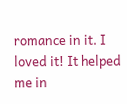romance in it. I loved it! It helped me in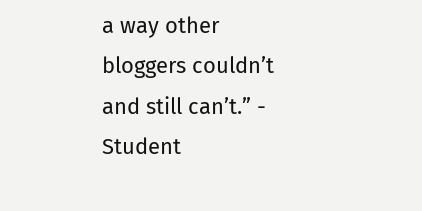a way other bloggers couldn’t and still can’t.” - Student